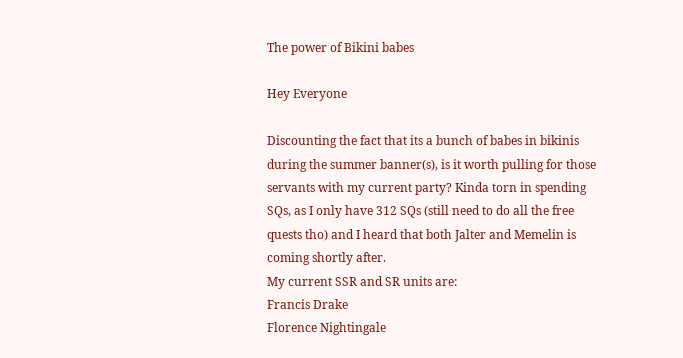The power of Bikini babes

Hey Everyone

Discounting the fact that its a bunch of babes in bikinis during the summer banner(s), is it worth pulling for those servants with my current party? Kinda torn in spending SQs, as I only have 312 SQs (still need to do all the free quests tho) and I heard that both Jalter and Memelin is coming shortly after.
My current SSR and SR units are:
Francis Drake
Florence Nightingale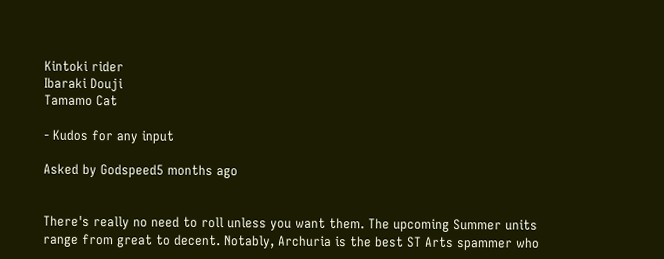Kintoki rider
Ibaraki Douji
Tamamo Cat

- Kudos for any input

Asked by Godspeed5 months ago


There's really no need to roll unless you want them. The upcoming Summer units range from great to decent. Notably, Archuria is the best ST Arts spammer who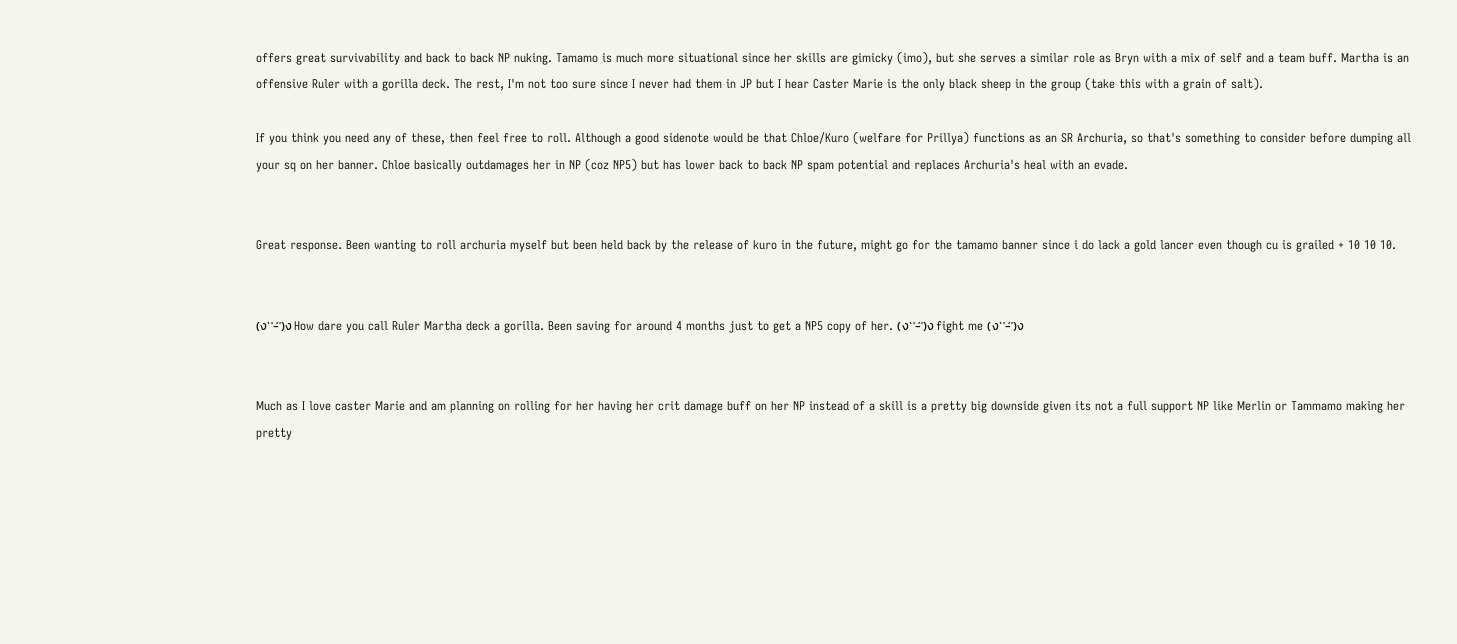offers great survivability and back to back NP nuking. Tamamo is much more situational since her skills are gimicky (imo), but she serves a similar role as Bryn with a mix of self and a team buff. Martha is an offensive Ruler with a gorilla deck. The rest, I'm not too sure since I never had them in JP but I hear Caster Marie is the only black sheep in the group (take this with a grain of salt).

If you think you need any of these, then feel free to roll. Although a good sidenote would be that Chloe/Kuro (welfare for Prillya) functions as an SR Archuria, so that's something to consider before dumping all your sq on her banner. Chloe basically outdamages her in NP (coz NP5) but has lower back to back NP spam potential and replaces Archuria's heal with an evade.


Great response. Been wanting to roll archuria myself but been held back by the release of kuro in the future, might go for the tamamo banner since i do lack a gold lancer even though cu is grailed + 10 10 10.


(ง'̀-'́)ง How dare you call Ruler Martha deck a gorilla. Been saving for around 4 months just to get a NP5 copy of her. (ง'̀-'́)ง fight me (ง'̀-'́)ง


Much as I love caster Marie and am planning on rolling for her having her crit damage buff on her NP instead of a skill is a pretty big downside given its not a full support NP like Merlin or Tammamo making her pretty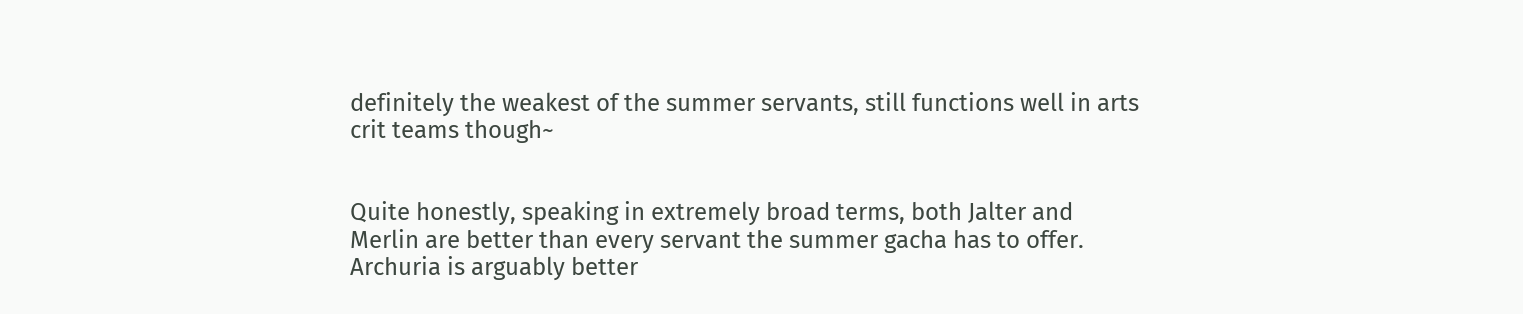definitely the weakest of the summer servants, still functions well in arts crit teams though~


Quite honestly, speaking in extremely broad terms, both Jalter and Merlin are better than every servant the summer gacha has to offer. Archuria is arguably better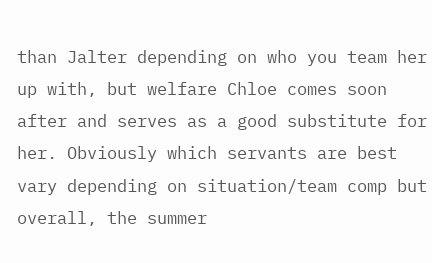than Jalter depending on who you team her up with, but welfare Chloe comes soon after and serves as a good substitute for her. Obviously which servants are best vary depending on situation/team comp but overall, the summer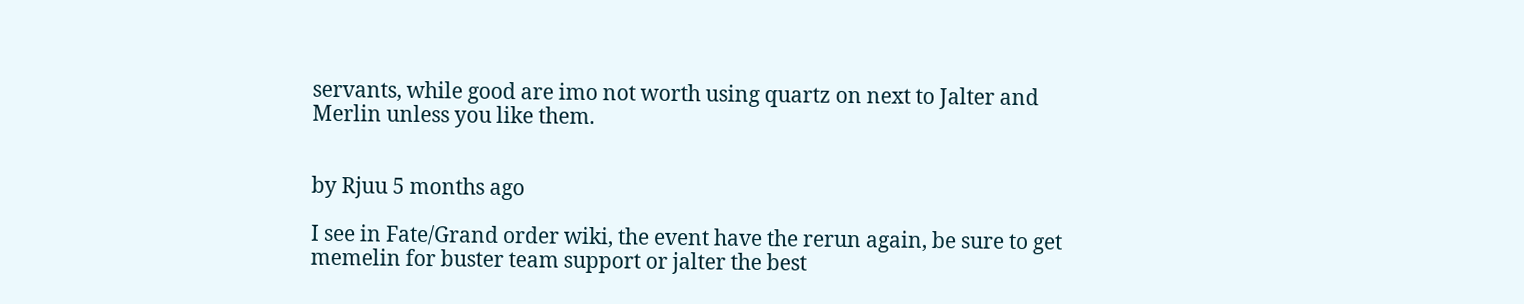servants, while good are imo not worth using quartz on next to Jalter and Merlin unless you like them.


by Rjuu 5 months ago

I see in Fate/Grand order wiki, the event have the rerun again, be sure to get memelin for buster team support or jalter the best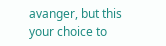avanger, but this your choice to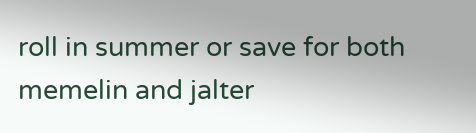roll in summer or save for both memelin and jalter